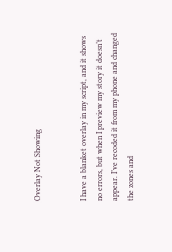Overlay Not Showing


I have a blanket overlay in my script, and it shows no errors, but when I preview my story it doesn’t appear. I’ve recoded it from my phone and changed the zones and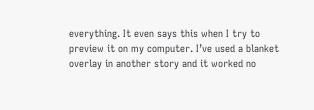everything. It even says this when I try to preview it on my computer. I’ve used a blanket overlay in another story and it worked no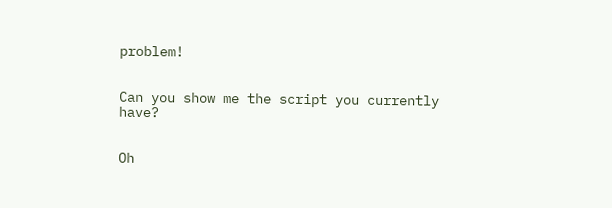problem!


Can you show me the script you currently have?


Oh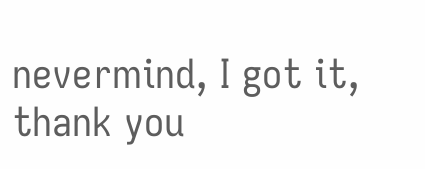nevermind, I got it, thank you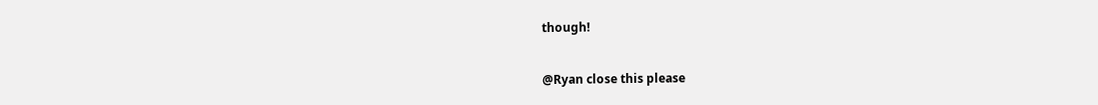though!


@Ryan close this please